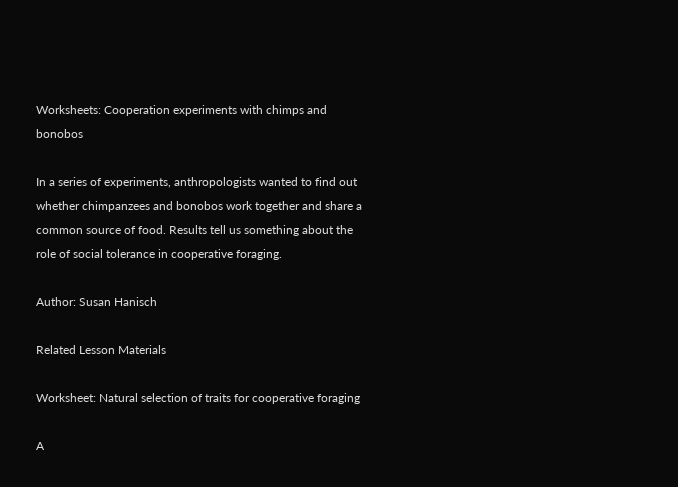Worksheets: Cooperation experiments with chimps and bonobos

In a series of experiments, anthropologists wanted to find out whether chimpanzees and bonobos work together and share a common source of food. Results tell us something about the role of social tolerance in cooperative foraging.

Author: Susan Hanisch

Related Lesson Materials

Worksheet: Natural selection of traits for cooperative foraging

A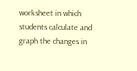worksheet in which students calculate and graph the changes in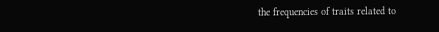the frequencies of traits related to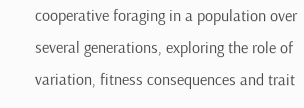cooperative foraging in a population over several generations, exploring the role of variation, fitness consequences and trait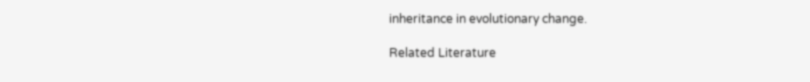inheritance in evolutionary change.

Related Literature